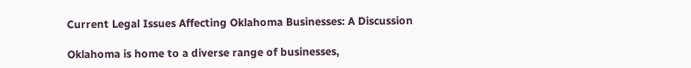Current Legal Issues Affecting Oklahoma Businesses: A Discussion

Oklahoma is home to a diverse range of businesses,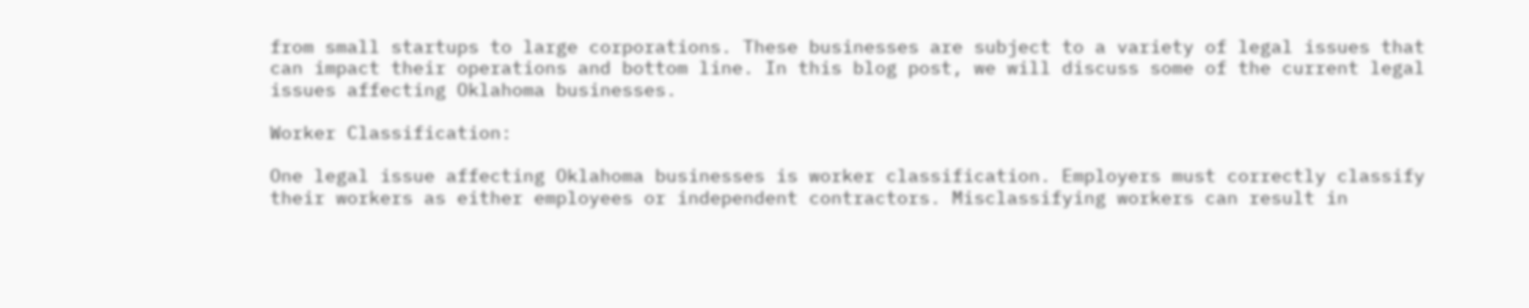from small startups to large corporations. These businesses are subject to a variety of legal issues that can impact their operations and bottom line. In this blog post, we will discuss some of the current legal issues affecting Oklahoma businesses.

Worker Classification:

One legal issue affecting Oklahoma businesses is worker classification. Employers must correctly classify their workers as either employees or independent contractors. Misclassifying workers can result in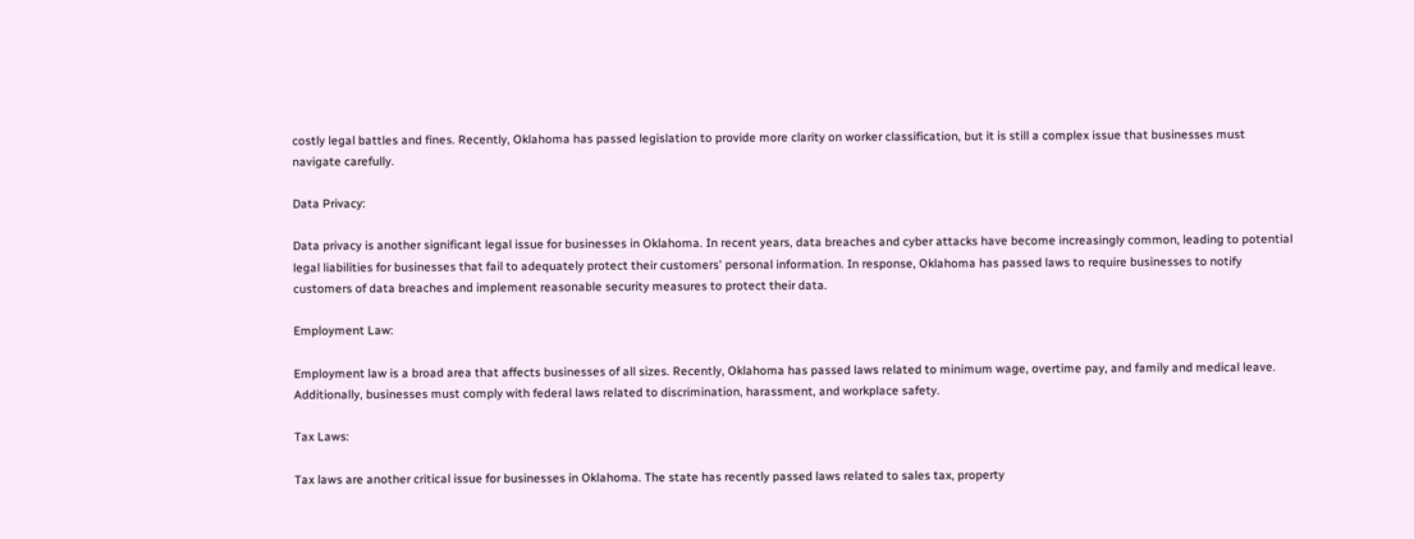costly legal battles and fines. Recently, Oklahoma has passed legislation to provide more clarity on worker classification, but it is still a complex issue that businesses must navigate carefully.

Data Privacy:

Data privacy is another significant legal issue for businesses in Oklahoma. In recent years, data breaches and cyber attacks have become increasingly common, leading to potential legal liabilities for businesses that fail to adequately protect their customers' personal information. In response, Oklahoma has passed laws to require businesses to notify customers of data breaches and implement reasonable security measures to protect their data.

Employment Law:

Employment law is a broad area that affects businesses of all sizes. Recently, Oklahoma has passed laws related to minimum wage, overtime pay, and family and medical leave. Additionally, businesses must comply with federal laws related to discrimination, harassment, and workplace safety.

Tax Laws:

Tax laws are another critical issue for businesses in Oklahoma. The state has recently passed laws related to sales tax, property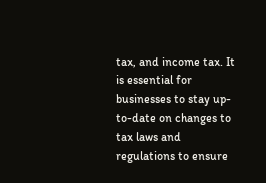tax, and income tax. It is essential for businesses to stay up-to-date on changes to tax laws and regulations to ensure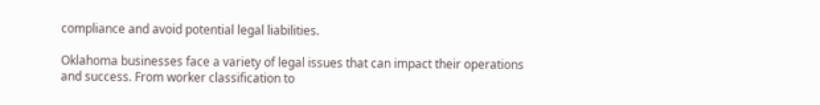compliance and avoid potential legal liabilities.

Oklahoma businesses face a variety of legal issues that can impact their operations and success. From worker classification to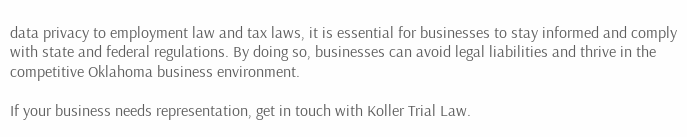data privacy to employment law and tax laws, it is essential for businesses to stay informed and comply with state and federal regulations. By doing so, businesses can avoid legal liabilities and thrive in the competitive Oklahoma business environment.

If your business needs representation, get in touch with Koller Trial Law.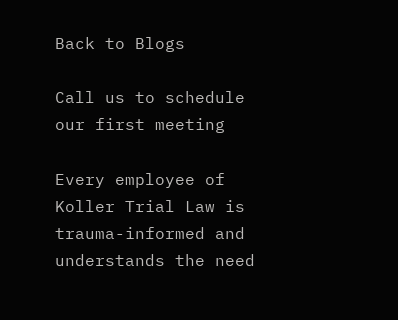Back to Blogs

Call us to schedule our first meeting

Every employee of Koller Trial Law is trauma-informed and understands the need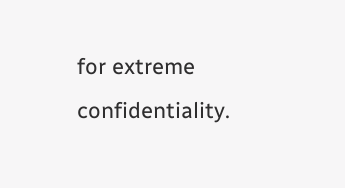for extreme confidentiality.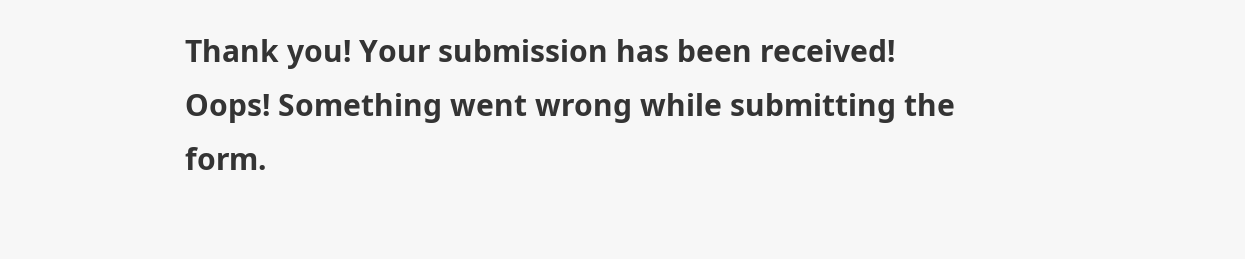Thank you! Your submission has been received!
Oops! Something went wrong while submitting the form.